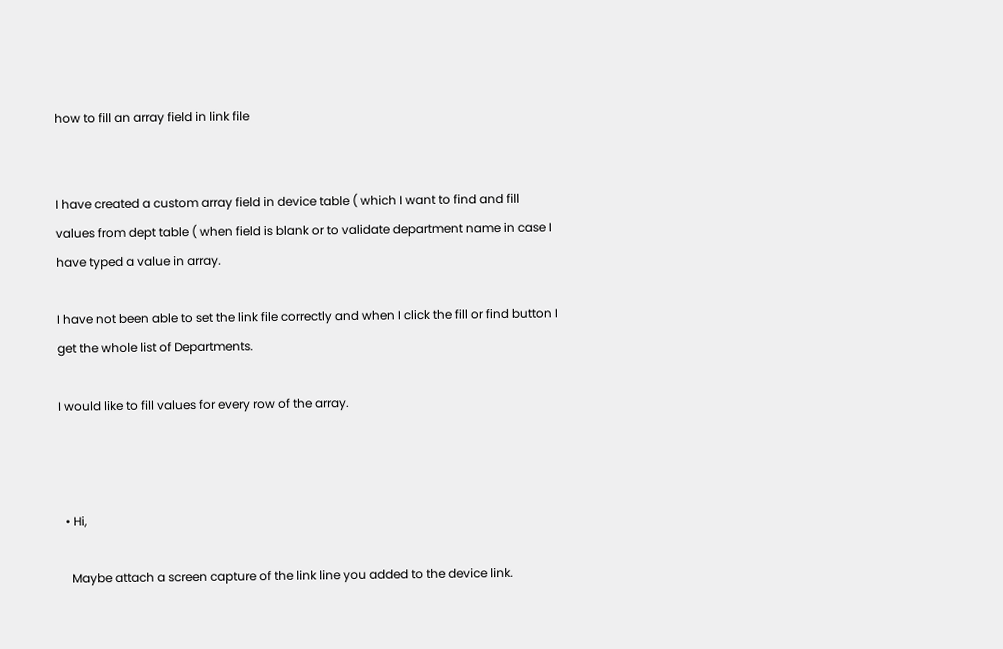how to fill an array field in link file


I have created a custom array field in device table ( which I want to find and fill values from dept table ( when field is blank or to validate department name in case I have typed a value in array.

I have not been able to set the link file correctly and when I click the fill or find button I get the whole list of Departments.

I would like to fill values for every row of the array.



  • Hi,

    Maybe attach a screen capture of the link line you added to the device link.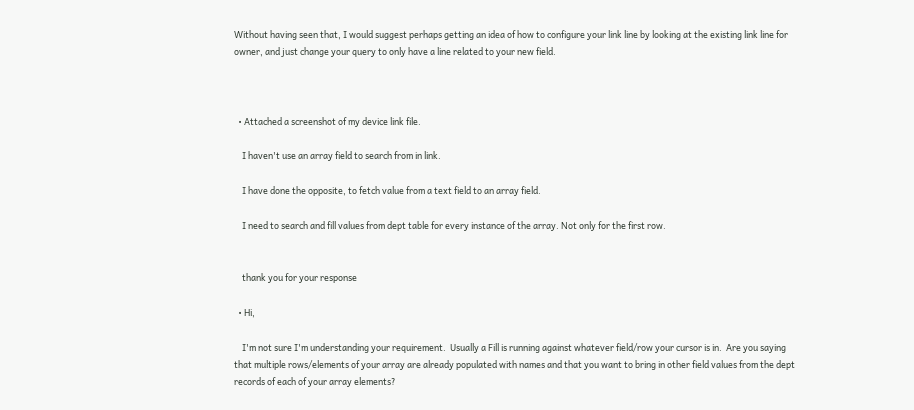Without having seen that, I would suggest perhaps getting an idea of how to configure your link line by looking at the existing link line for owner, and just change your query to only have a line related to your new field.



  • Attached a screenshot of my device link file.

    I haven't use an array field to search from in link.

    I have done the opposite, to fetch value from a text field to an array field.

    I need to search and fill values from dept table for every instance of the array. Not only for the first row.


    thank you for your response

  • Hi,

    I'm not sure I'm understanding your requirement.  Usually a Fill is running against whatever field/row your cursor is in.  Are you saying that multiple rows/elements of your array are already populated with names and that you want to bring in other field values from the dept records of each of your array elements?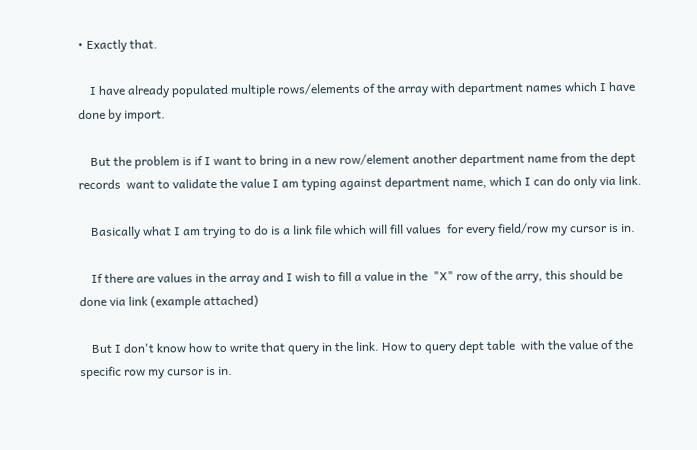• Exactly that.

    I have already populated multiple rows/elements of the array with department names which I have done by import.

    But the problem is if I want to bring in a new row/element another department name from the dept records  want to validate the value I am typing against department name, which I can do only via link.

    Basically what I am trying to do is a link file which will fill values  for every field/row my cursor is in.

    If there are values in the array and I wish to fill a value in the  "X" row of the arry, this should be done via link (example attached)

    But I don't know how to write that query in the link. How to query dept table  with the value of the specific row my cursor is in.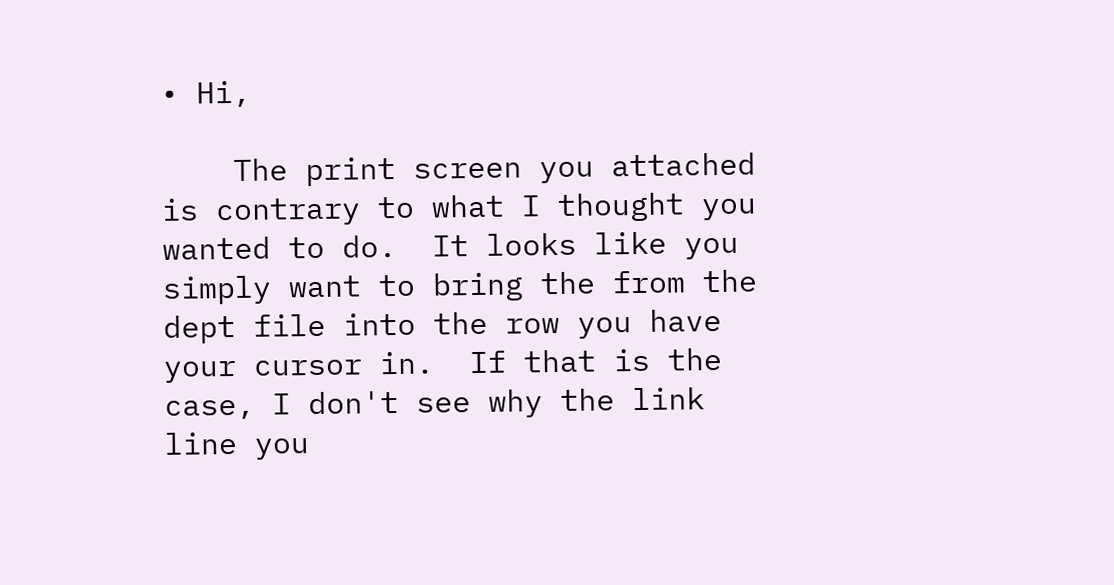• Hi,

    The print screen you attached is contrary to what I thought you wanted to do.  It looks like you simply want to bring the from the dept file into the row you have your cursor in.  If that is the case, I don't see why the link line you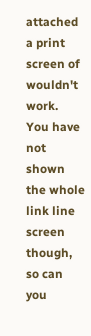attached a print screen of wouldn't work.  You have not shown the whole link line screen though, so can you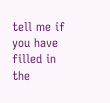tell me if you have filled in the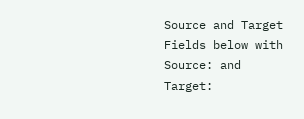Source and Target Fields below with Source: and Target: